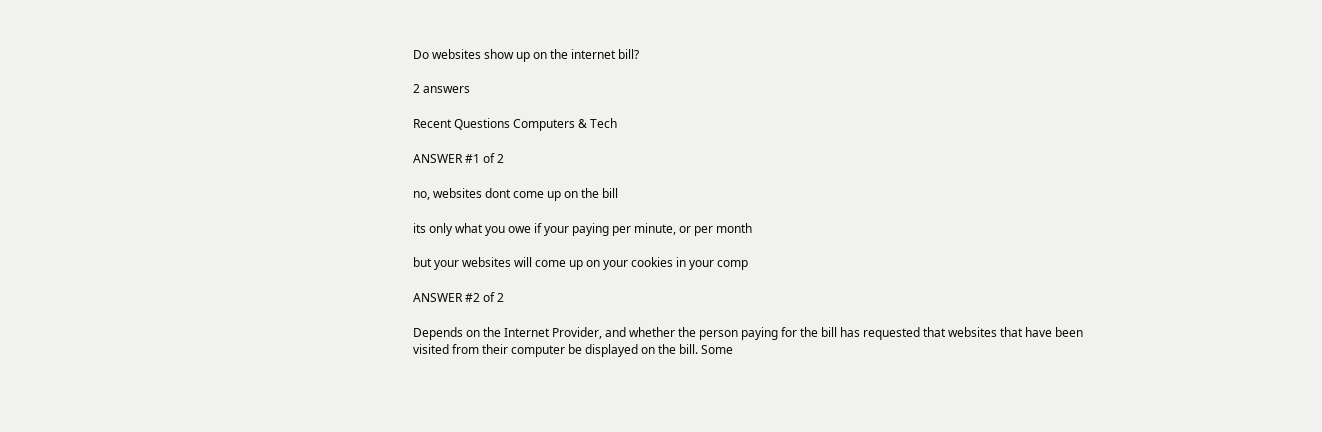Do websites show up on the internet bill?

2 answers

Recent Questions Computers & Tech

ANSWER #1 of 2

no, websites dont come up on the bill

its only what you owe if your paying per minute, or per month

but your websites will come up on your cookies in your comp

ANSWER #2 of 2

Depends on the Internet Provider, and whether the person paying for the bill has requested that websites that have been visited from their computer be displayed on the bill. Some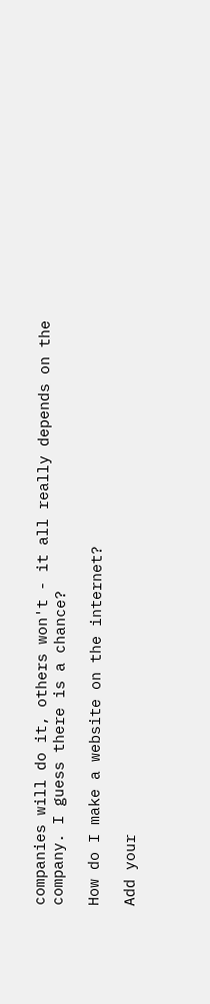companies will do it, others won't - it all really depends on the company. I guess there is a chance?

How do I make a website on the internet?

Add your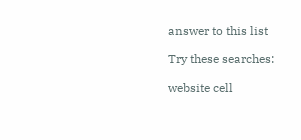answer to this list

Try these searches:

website cell